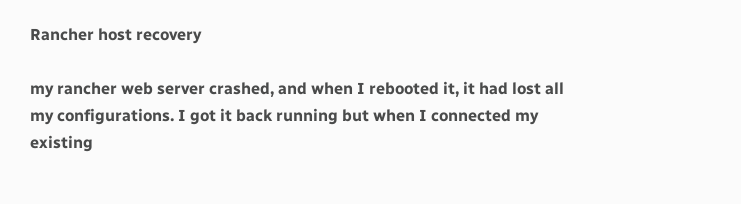Rancher host recovery

my rancher web server crashed, and when I rebooted it, it had lost all my configurations. I got it back running but when I connected my existing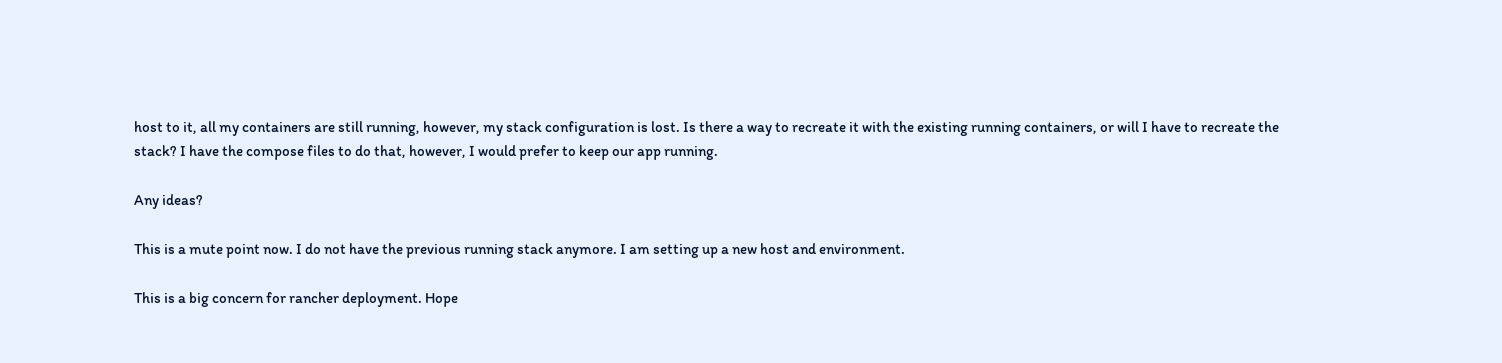host to it, all my containers are still running, however, my stack configuration is lost. Is there a way to recreate it with the existing running containers, or will I have to recreate the stack? I have the compose files to do that, however, I would prefer to keep our app running.

Any ideas?

This is a mute point now. I do not have the previous running stack anymore. I am setting up a new host and environment.

This is a big concern for rancher deployment. Hope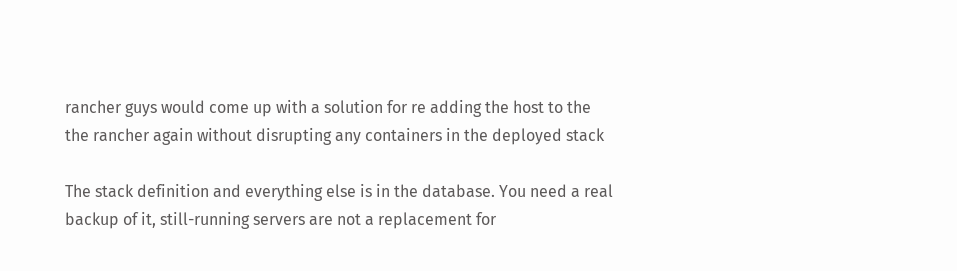rancher guys would come up with a solution for re adding the host to the the rancher again without disrupting any containers in the deployed stack

The stack definition and everything else is in the database. You need a real backup of it, still-running servers are not a replacement for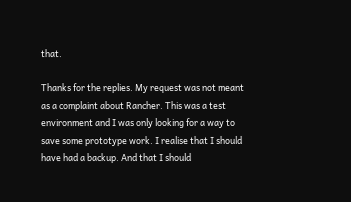that.

Thanks for the replies. My request was not meant as a complaint about Rancher. This was a test environment and I was only looking for a way to save some prototype work. I realise that I should have had a backup. And that I should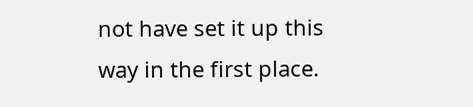not have set it up this way in the first place.